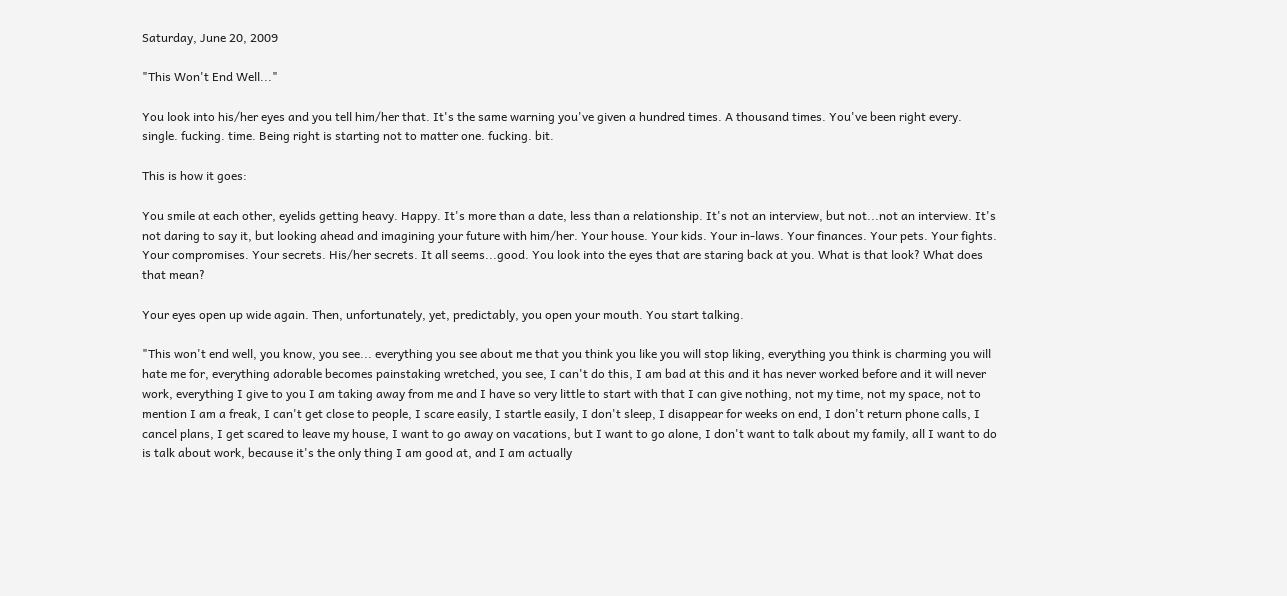Saturday, June 20, 2009

"This Won't End Well..."

You look into his/her eyes and you tell him/her that. It's the same warning you've given a hundred times. A thousand times. You've been right every. single. fucking. time. Being right is starting not to matter one. fucking. bit.

This is how it goes:

You smile at each other, eyelids getting heavy. Happy. It's more than a date, less than a relationship. It's not an interview, but not...not an interview. It's not daring to say it, but looking ahead and imagining your future with him/her. Your house. Your kids. Your in-laws. Your finances. Your pets. Your fights. Your compromises. Your secrets. His/her secrets. It all seems...good. You look into the eyes that are staring back at you. What is that look? What does that mean?

Your eyes open up wide again. Then, unfortunately, yet, predictably, you open your mouth. You start talking.

"This won't end well, you know, you see... everything you see about me that you think you like you will stop liking, everything you think is charming you will hate me for, everything adorable becomes painstaking wretched, you see, I can't do this, I am bad at this and it has never worked before and it will never work, everything I give to you I am taking away from me and I have so very little to start with that I can give nothing, not my time, not my space, not to mention I am a freak, I can't get close to people, I scare easily, I startle easily, I don't sleep, I disappear for weeks on end, I don't return phone calls, I cancel plans, I get scared to leave my house, I want to go away on vacations, but I want to go alone, I don't want to talk about my family, all I want to do is talk about work, because it's the only thing I am good at, and I am actually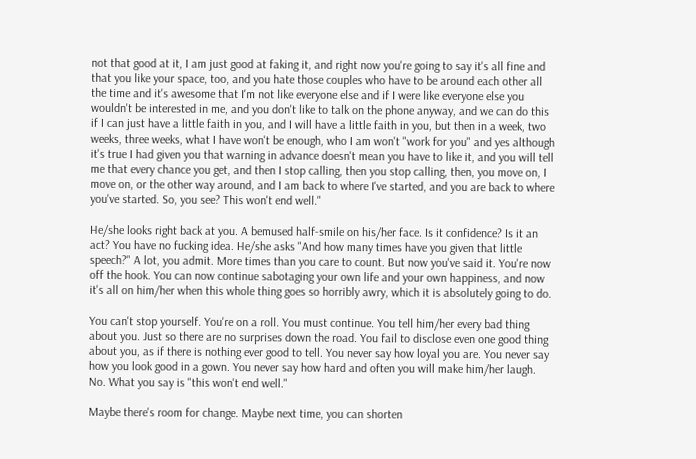not that good at it, I am just good at faking it, and right now you're going to say it's all fine and that you like your space, too, and you hate those couples who have to be around each other all the time and it's awesome that I'm not like everyone else and if I were like everyone else you wouldn't be interested in me, and you don't like to talk on the phone anyway, and we can do this if I can just have a little faith in you, and I will have a little faith in you, but then in a week, two weeks, three weeks, what I have won't be enough, who I am won't "work for you" and yes although it's true I had given you that warning in advance doesn't mean you have to like it, and you will tell me that every chance you get, and then I stop calling, then you stop calling, then, you move on, I move on, or the other way around, and I am back to where I've started, and you are back to where you've started. So, you see? This won't end well."

He/she looks right back at you. A bemused half-smile on his/her face. Is it confidence? Is it an act? You have no fucking idea. He/she asks "And how many times have you given that little speech?" A lot, you admit. More times than you care to count. But now you've said it. You're now off the hook. You can now continue sabotaging your own life and your own happiness, and now it's all on him/her when this whole thing goes so horribly awry, which it is absolutely going to do.

You can't stop yourself. You're on a roll. You must continue. You tell him/her every bad thing about you. Just so there are no surprises down the road. You fail to disclose even one good thing about you, as if there is nothing ever good to tell. You never say how loyal you are. You never say how you look good in a gown. You never say how hard and often you will make him/her laugh. No. What you say is "this won't end well."

Maybe there's room for change. Maybe next time, you can shorten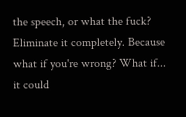the speech, or what the fuck? Eliminate it completely. Because what if you're wrong? What if... it could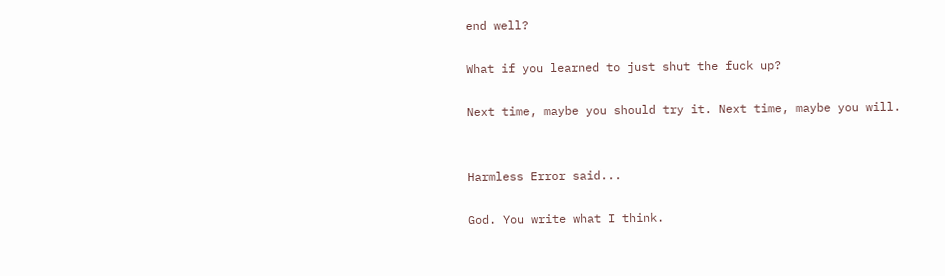end well?

What if you learned to just shut the fuck up?

Next time, maybe you should try it. Next time, maybe you will.


Harmless Error said...

God. You write what I think.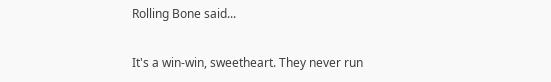Rolling Bone said...

It's a win-win, sweetheart. They never run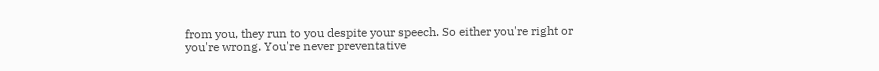from you, they run to you despite your speech. So either you're right or you're wrong. You're never preventative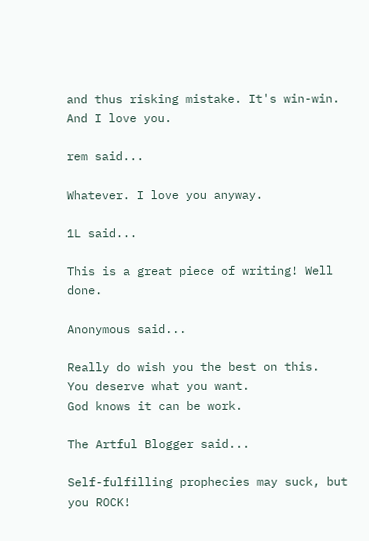and thus risking mistake. It's win-win. And I love you.

rem said...

Whatever. I love you anyway.

1L said...

This is a great piece of writing! Well done.

Anonymous said...

Really do wish you the best on this.
You deserve what you want.
God knows it can be work.

The Artful Blogger said...

Self-fulfilling prophecies may suck, but you ROCK!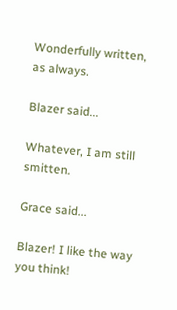Wonderfully written, as always.

Blazer said...

Whatever, I am still smitten.

Grace said...

Blazer! I like the way you think!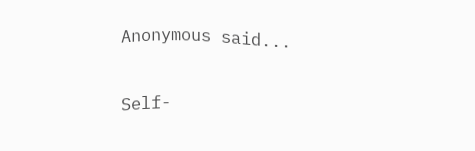Anonymous said...

Self-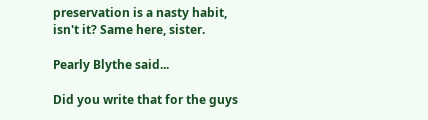preservation is a nasty habit, isn't it? Same here, sister.

Pearly Blythe said...

Did you write that for the guys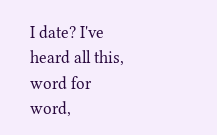I date? I've heard all this, word for word,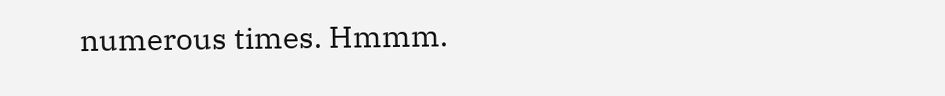numerous times. Hmmm.